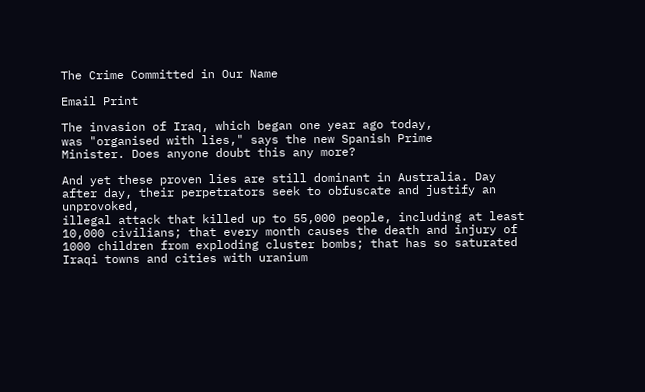The Crime Committed in Our Name

Email Print

The invasion of Iraq, which began one year ago today,
was "organised with lies," says the new Spanish Prime
Minister. Does anyone doubt this any more?

And yet these proven lies are still dominant in Australia. Day
after day, their perpetrators seek to obfuscate and justify an unprovoked,
illegal attack that killed up to 55,000 people, including at least
10,000 civilians; that every month causes the death and injury of
1000 children from exploding cluster bombs; that has so saturated
Iraqi towns and cities with uranium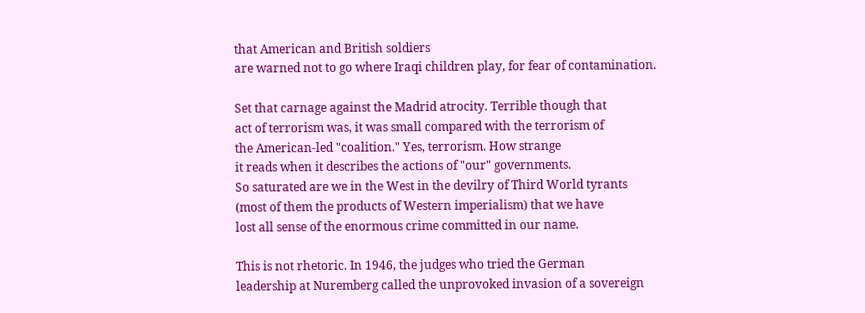that American and British soldiers
are warned not to go where Iraqi children play, for fear of contamination.

Set that carnage against the Madrid atrocity. Terrible though that
act of terrorism was, it was small compared with the terrorism of
the American-led "coalition." Yes, terrorism. How strange
it reads when it describes the actions of "our" governments.
So saturated are we in the West in the devilry of Third World tyrants
(most of them the products of Western imperialism) that we have
lost all sense of the enormous crime committed in our name.

This is not rhetoric. In 1946, the judges who tried the German
leadership at Nuremberg called the unprovoked invasion of a sovereign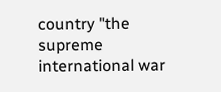country "the supreme international war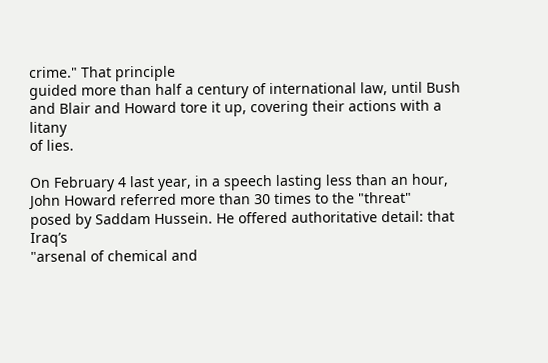crime." That principle
guided more than half a century of international law, until Bush
and Blair and Howard tore it up, covering their actions with a litany
of lies.

On February 4 last year, in a speech lasting less than an hour,
John Howard referred more than 30 times to the "threat"
posed by Saddam Hussein. He offered authoritative detail: that Iraq’s
"arsenal of chemical and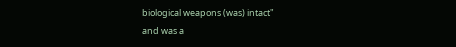biological weapons (was) intact"
and was a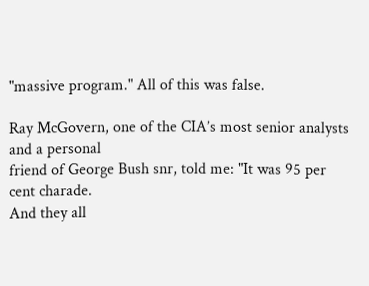"massive program." All of this was false.

Ray McGovern, one of the CIA’s most senior analysts and a personal
friend of George Bush snr, told me: "It was 95 per cent charade.
And they all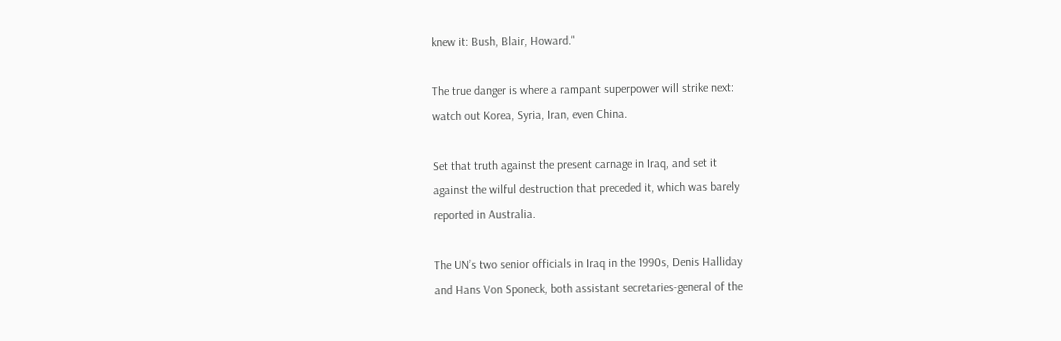knew it: Bush, Blair, Howard."

The true danger is where a rampant superpower will strike next:
watch out Korea, Syria, Iran, even China.

Set that truth against the present carnage in Iraq, and set it
against the wilful destruction that preceded it, which was barely
reported in Australia.

The UN’s two senior officials in Iraq in the 1990s, Denis Halliday
and Hans Von Sponeck, both assistant secretaries-general of the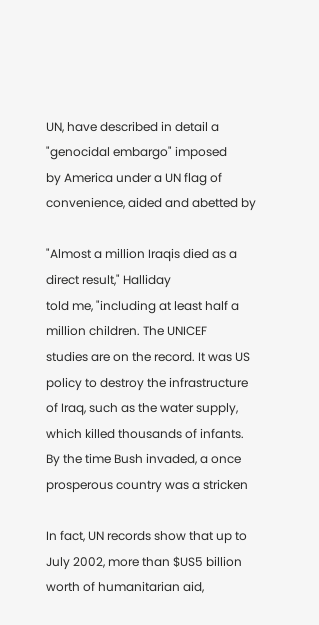UN, have described in detail a "genocidal embargo" imposed
by America under a UN flag of convenience, aided and abetted by

"Almost a million Iraqis died as a direct result," Halliday
told me, "including at least half a million children. The UNICEF
studies are on the record. It was US policy to destroy the infrastructure
of Iraq, such as the water supply, which killed thousands of infants.
By the time Bush invaded, a once prosperous country was a stricken

In fact, UN records show that up to July 2002, more than $US5 billion
worth of humanitarian aid,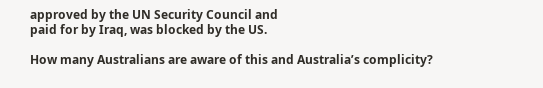approved by the UN Security Council and
paid for by Iraq, was blocked by the US.

How many Australians are aware of this and Australia’s complicity?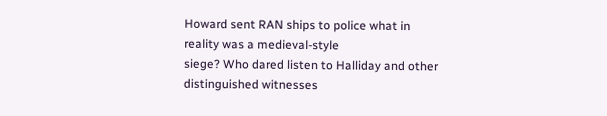Howard sent RAN ships to police what in reality was a medieval-style
siege? Who dared listen to Halliday and other distinguished witnesses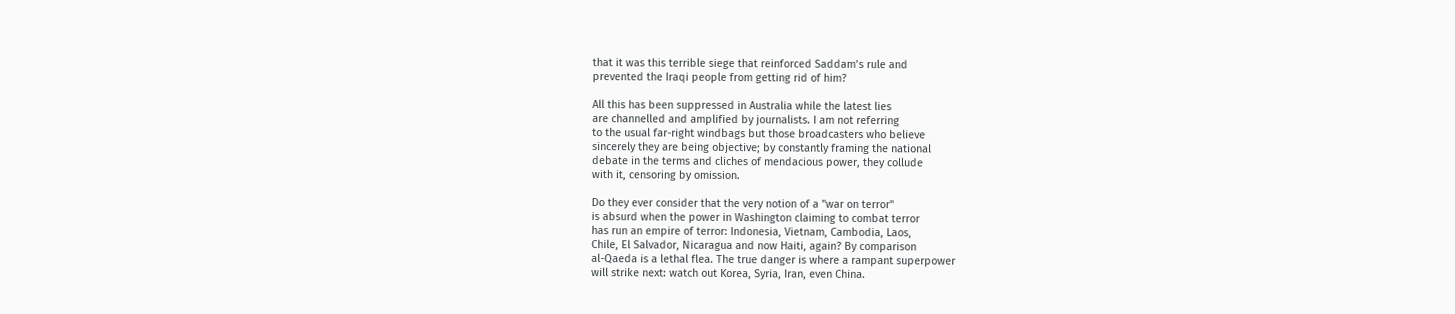that it was this terrible siege that reinforced Saddam’s rule and
prevented the Iraqi people from getting rid of him?

All this has been suppressed in Australia while the latest lies
are channelled and amplified by journalists. I am not referring
to the usual far-right windbags but those broadcasters who believe
sincerely they are being objective; by constantly framing the national
debate in the terms and cliches of mendacious power, they collude
with it, censoring by omission.

Do they ever consider that the very notion of a "war on terror"
is absurd when the power in Washington claiming to combat terror
has run an empire of terror: Indonesia, Vietnam, Cambodia, Laos,
Chile, El Salvador, Nicaragua and now Haiti, again? By comparison
al-Qaeda is a lethal flea. The true danger is where a rampant superpower
will strike next: watch out Korea, Syria, Iran, even China.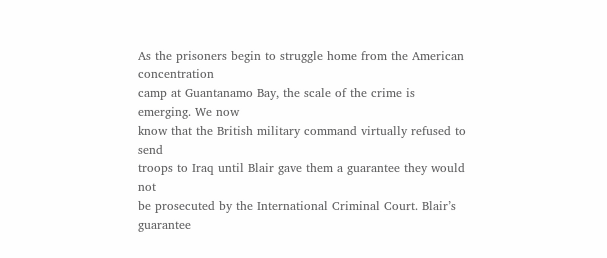As the prisoners begin to struggle home from the American concentration
camp at Guantanamo Bay, the scale of the crime is emerging. We now
know that the British military command virtually refused to send
troops to Iraq until Blair gave them a guarantee they would not
be prosecuted by the International Criminal Court. Blair’s guarantee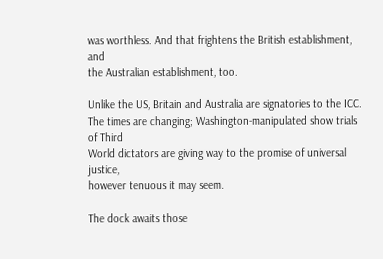was worthless. And that frightens the British establishment, and
the Australian establishment, too.

Unlike the US, Britain and Australia are signatories to the ICC.
The times are changing; Washington-manipulated show trials of Third
World dictators are giving way to the promise of universal justice,
however tenuous it may seem.

The dock awaits those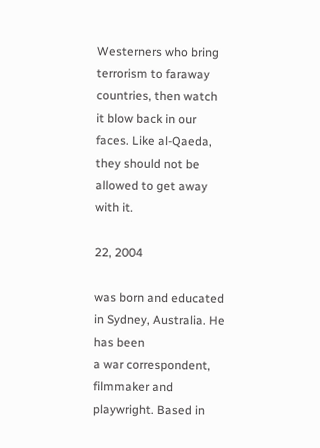Westerners who bring terrorism to faraway
countries, then watch it blow back in our faces. Like al-Qaeda,
they should not be allowed to get away with it.

22, 2004

was born and educated in Sydney, Australia. He has been
a war correspondent, filmmaker and playwright. Based in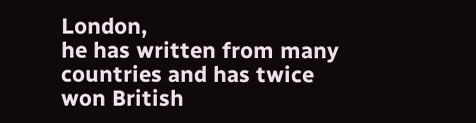London,
he has written from many countries and has twice won British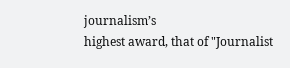journalism’s
highest award, that of "Journalist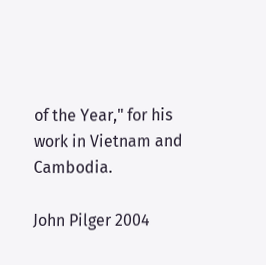of the Year," for his
work in Vietnam and Cambodia.

John Pilger 2004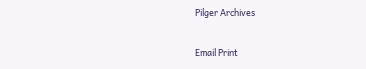Pilger Archives

Email Print